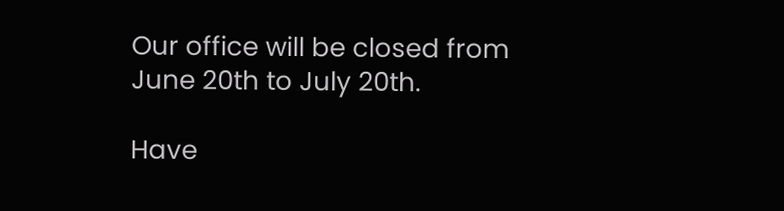Our office will be closed from June 20th to July 20th.

Have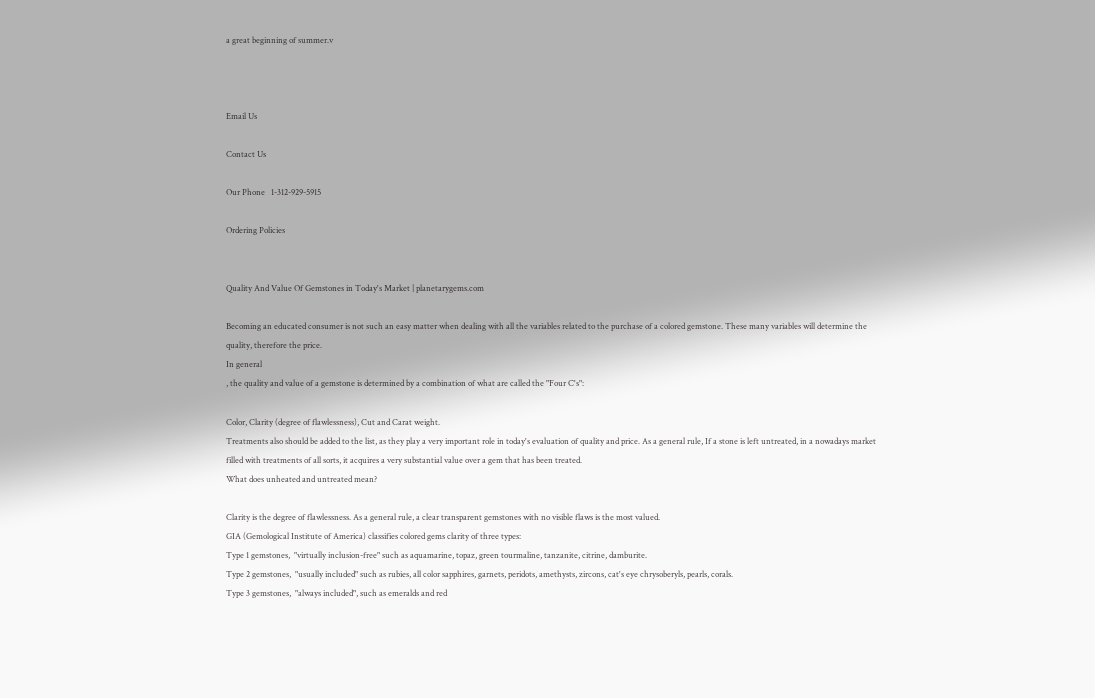a great beginning of summer.v



Email Us

Contact Us

Our Phone   1-312-929-5915

Ordering Policies


Quality And Value Of Gemstones in Today's Market | planetarygems.com

Becoming an educated consumer is not such an easy matter when dealing with all the variables related to the purchase of a colored gemstone. These many variables will determine the quality, therefore the price.
In general
, the quality and value of a gemstone is determined by a combination of what are called the "Four C's":

Color, Clarity (degree of flawlessness), Cut and Carat weight.
Treatments also should be added to the list, as they play a very important role in today's evaluation of quality and price. As a general rule, If a stone is left untreated, in a nowadays market filled with treatments of all sorts, it acquires a very substantial value over a gem that has been treated.
What does unheated and untreated mean?

Clarity is the degree of flawlessness. As a general rule, a clear transparent gemstones with no visible flaws is the most valued.
GIA (Gemological Institute of America) classifies colored gems clarity of three types:
Type 1 gemstones,  "virtually inclusion-free" such as aquamarine, topaz, green tourmaline, tanzanite, citrine, damburite.
Type 2 gemstones,  "usually included" such as rubies, all color sapphires, garnets, peridots, amethysts, zircons, cat's eye chrysoberyls, pearls, corals.
Type 3 gemstones,  "always included", such as emeralds and red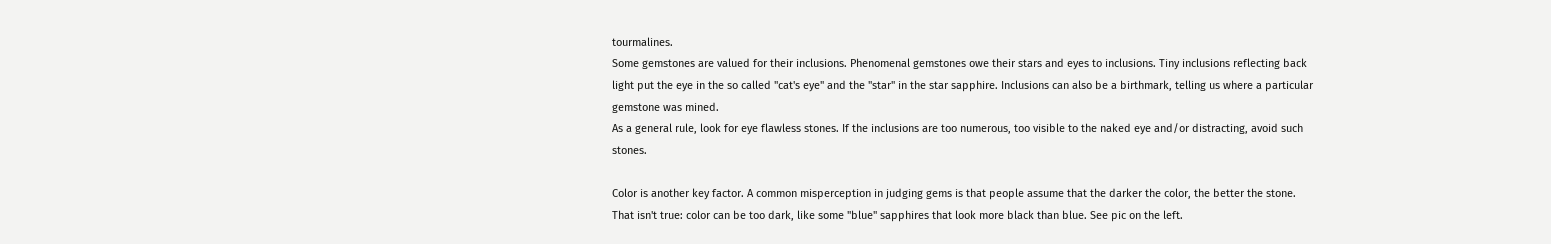tourmalines.
Some gemstones are valued for their inclusions. Phenomenal gemstones owe their stars and eyes to inclusions. Tiny inclusions reflecting back light put the eye in the so called "cat's eye" and the "star" in the star sapphire. Inclusions can also be a birthmark, telling us where a particular gemstone was mined.
As a general rule, look for eye flawless stones. If the inclusions are too numerous, too visible to the naked eye and/or distracting, avoid such stones.

Color is another key factor. A common misperception in judging gems is that people assume that the darker the color, the better the stone. That isn't true: color can be too dark, like some "blue" sapphires that look more black than blue. See pic on the left.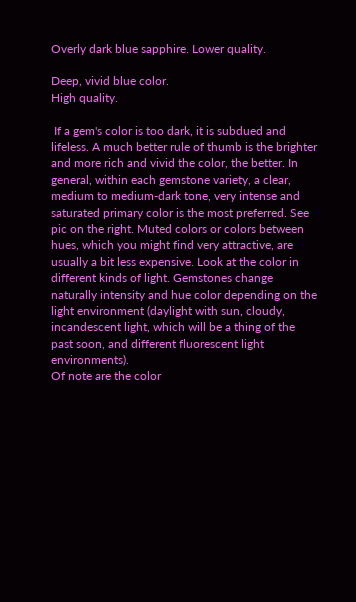Overly dark blue sapphire. Lower quality.

Deep, vivid blue color.
High quality.

 If a gem's color is too dark, it is subdued and lifeless. A much better rule of thumb is the brighter and more rich and vivid the color, the better. In general, within each gemstone variety, a clear, medium to medium-dark tone, very intense and saturated primary color is the most preferred. See pic on the right. Muted colors or colors between hues, which you might find very attractive, are usually a bit less expensive. Look at the color in different kinds of light. Gemstones change naturally intensity and hue color depending on the light environment (daylight with sun, cloudy, incandescent light, which will be a thing of the past soon, and different fluorescent light environments).
Of note are the color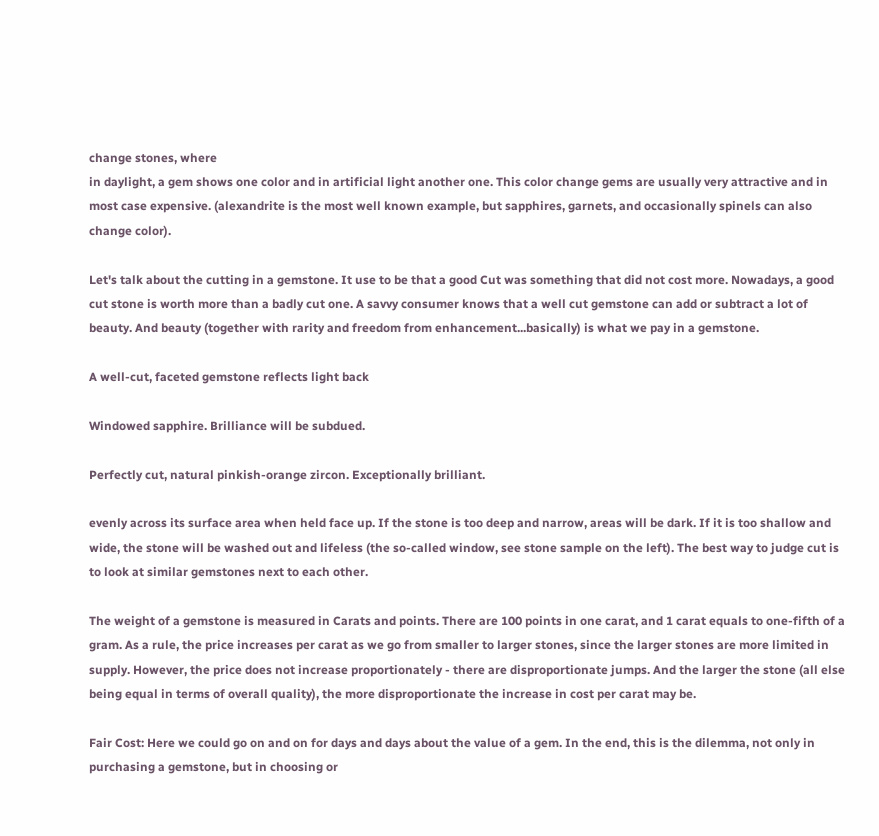change stones, where
in daylight, a gem shows one color and in artificial light another one. This color change gems are usually very attractive and in most case expensive. (alexandrite is the most well known example, but sapphires, garnets, and occasionally spinels can also change color).

Let's talk about the cutting in a gemstone. It use to be that a good Cut was something that did not cost more. Nowadays, a good cut stone is worth more than a badly cut one. A savvy consumer knows that a well cut gemstone can add or subtract a lot of beauty. And beauty (together with rarity and freedom from enhancement...basically) is what we pay in a gemstone.

A well-cut, faceted gemstone reflects light back

Windowed sapphire. Brilliance will be subdued.

Perfectly cut, natural pinkish-orange zircon. Exceptionally brilliant.

evenly across its surface area when held face up. If the stone is too deep and narrow, areas will be dark. If it is too shallow and wide, the stone will be washed out and lifeless (the so-called window, see stone sample on the left). The best way to judge cut is to look at similar gemstones next to each other.

The weight of a gemstone is measured in Carats and points. There are 100 points in one carat, and 1 carat equals to one-fifth of a gram. As a rule, the price increases per carat as we go from smaller to larger stones, since the larger stones are more limited in supply. However, the price does not increase proportionately - there are disproportionate jumps. And the larger the stone (all else being equal in terms of overall quality), the more disproportionate the increase in cost per carat may be.

Fair Cost: Here we could go on and on for days and days about the value of a gem. In the end, this is the dilemma, not only in purchasing a gemstone, but in choosing or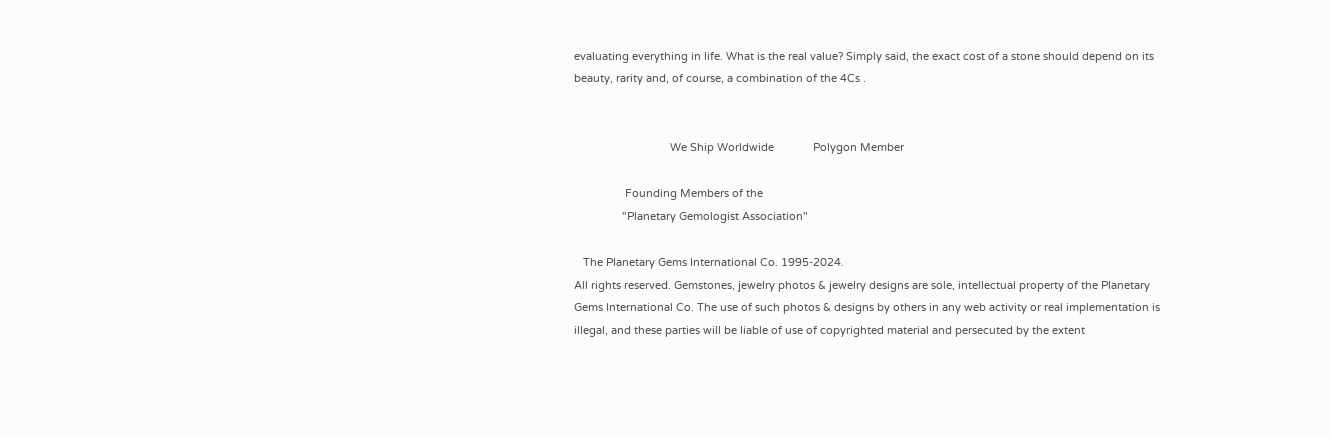evaluating everything in life. What is the real value? Simply said, the exact cost of a stone should depend on its beauty, rarity and, of course, a combination of the 4Cs .


                                We Ship Worldwide             Polygon Member

                 Founding Members of the
                "Planetary Gemologist Association"

   The Planetary Gems International Co. 1995-2024.
All rights reserved. Gemstones, jewelry photos & jewelry designs are sole, intellectual property of the Planetary Gems International Co. The use of such photos & designs by others in any web activity or real implementation is illegal, and these parties will be liable of use of copyrighted material and persecuted by the extent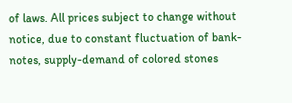of laws. All prices subject to change without notice, due to constant fluctuation of bank-notes, supply-demand of colored stones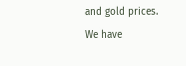and gold prices.
We have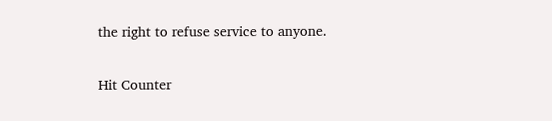the right to refuse service to anyone.

Hit Counter